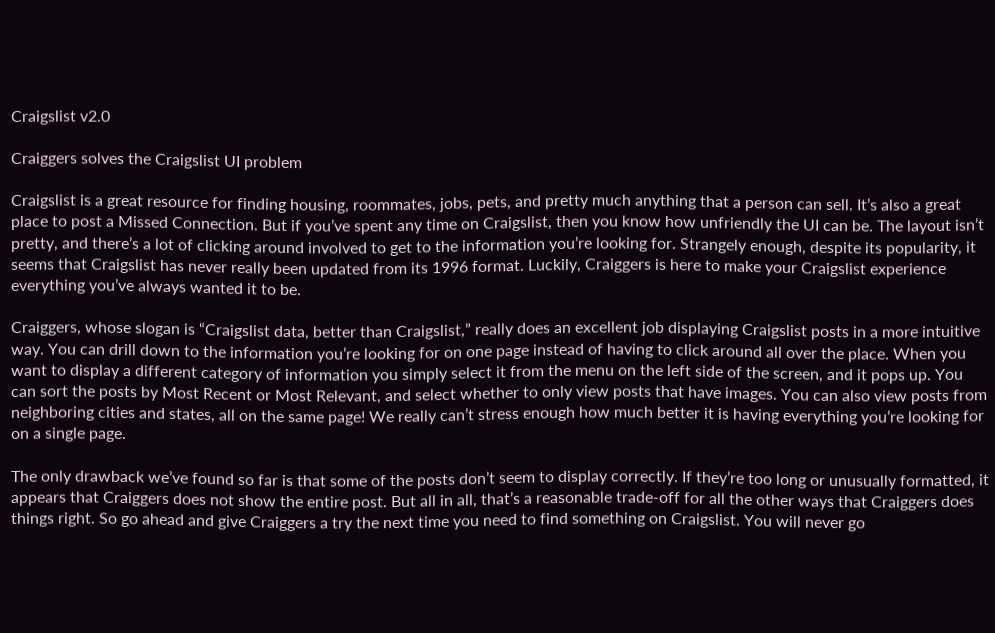Craigslist v2.0

Craiggers solves the Craigslist UI problem

Craigslist is a great resource for finding housing, roommates, jobs, pets, and pretty much anything that a person can sell. It’s also a great place to post a Missed Connection. But if you’ve spent any time on Craigslist, then you know how unfriendly the UI can be. The layout isn’t pretty, and there’s a lot of clicking around involved to get to the information you’re looking for. Strangely enough, despite its popularity, it seems that Craigslist has never really been updated from its 1996 format. Luckily, Craiggers is here to make your Craigslist experience everything you’ve always wanted it to be.

Craiggers, whose slogan is “Craigslist data, better than Craigslist,” really does an excellent job displaying Craigslist posts in a more intuitive way. You can drill down to the information you’re looking for on one page instead of having to click around all over the place. When you want to display a different category of information you simply select it from the menu on the left side of the screen, and it pops up. You can sort the posts by Most Recent or Most Relevant, and select whether to only view posts that have images. You can also view posts from neighboring cities and states, all on the same page! We really can’t stress enough how much better it is having everything you’re looking for on a single page.

The only drawback we’ve found so far is that some of the posts don’t seem to display correctly. If they’re too long or unusually formatted, it appears that Craiggers does not show the entire post. But all in all, that’s a reasonable trade-off for all the other ways that Craiggers does things right. So go ahead and give Craiggers a try the next time you need to find something on Craigslist. You will never go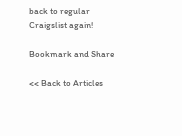back to regular Craigslist again!

Bookmark and Share

<< Back to Articles